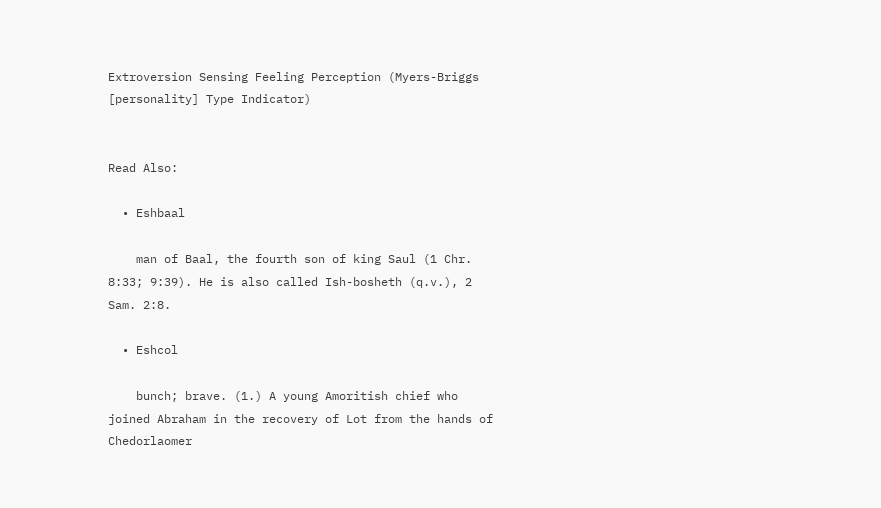Extroversion Sensing Feeling Perception (Myers-Briggs [personality] Type Indicator)


Read Also:

  • Eshbaal

    man of Baal, the fourth son of king Saul (1 Chr. 8:33; 9:39). He is also called Ish-bosheth (q.v.), 2 Sam. 2:8.

  • Eshcol

    bunch; brave. (1.) A young Amoritish chief who joined Abraham in the recovery of Lot from the hands of Chedorlaomer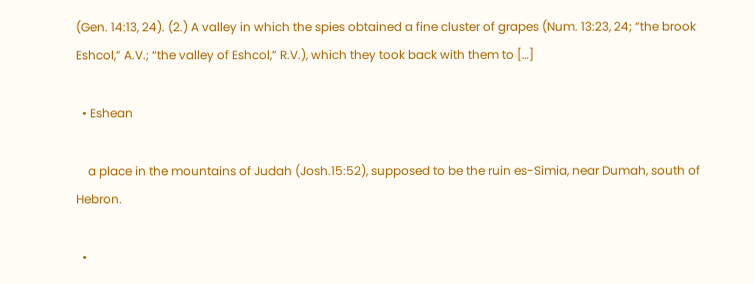(Gen. 14:13, 24). (2.) A valley in which the spies obtained a fine cluster of grapes (Num. 13:23, 24; “the brook Eshcol,” A.V.; “the valley of Eshcol,” R.V.), which they took back with them to […]

  • Eshean

    a place in the mountains of Judah (Josh.15:52), supposed to be the ruin es-Simia, near Dumah, south of Hebron.

  •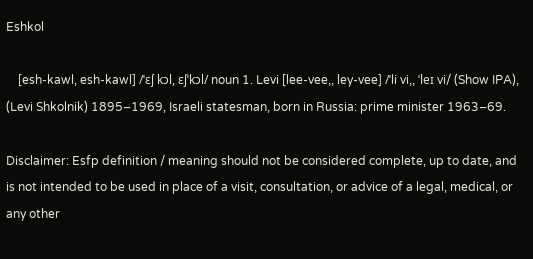Eshkol

    [esh-kawl, esh-kawl] /ˈɛʃ kɔl, ɛʃˈkɔl/ noun 1. Levi [lee-vee,, ley-vee] /ˈli vi,, ˈleɪ vi/ (Show IPA), (Levi Shkolnik) 1895–1969, Israeli statesman, born in Russia: prime minister 1963–69.

Disclaimer: Esfp definition / meaning should not be considered complete, up to date, and is not intended to be used in place of a visit, consultation, or advice of a legal, medical, or any other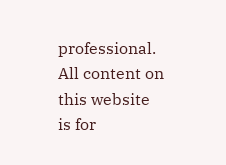professional. All content on this website is for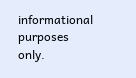informational purposes only.